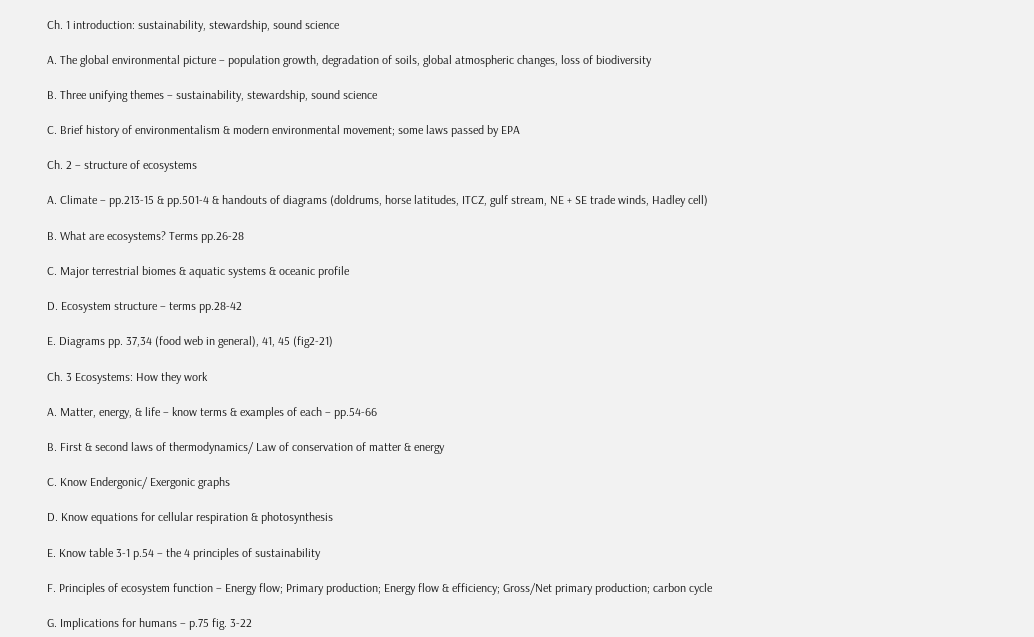Ch. 1 introduction: sustainability, stewardship, sound science

A. The global environmental picture – population growth, degradation of soils, global atmospheric changes, loss of biodiversity

B. Three unifying themes – sustainability, stewardship, sound science

C. Brief history of environmentalism & modern environmental movement; some laws passed by EPA

Ch. 2 – structure of ecosystems

A. Climate – pp.213-15 & pp.501-4 & handouts of diagrams (doldrums, horse latitudes, ITCZ, gulf stream, NE + SE trade winds, Hadley cell)

B. What are ecosystems? Terms pp.26-28

C. Major terrestrial biomes & aquatic systems & oceanic profile

D. Ecosystem structure – terms pp.28-42

E. Diagrams pp. 37,34 (food web in general), 41, 45 (fig2-21)

Ch. 3 Ecosystems: How they work

A. Matter, energy, & life – know terms & examples of each – pp.54-66

B. First & second laws of thermodynamics/ Law of conservation of matter & energy

C. Know Endergonic/ Exergonic graphs

D. Know equations for cellular respiration & photosynthesis

E. Know table 3-1 p.54 – the 4 principles of sustainability

F. Principles of ecosystem function – Energy flow; Primary production; Energy flow & efficiency; Gross/Net primary production; carbon cycle

G. Implications for humans – p.75 fig. 3-22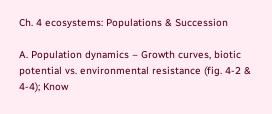Ch. 4 ecosystems: Populations & Succession

A. Population dynamics – Growth curves, biotic potential vs. environmental resistance (fig. 4-2 & 4-4); Know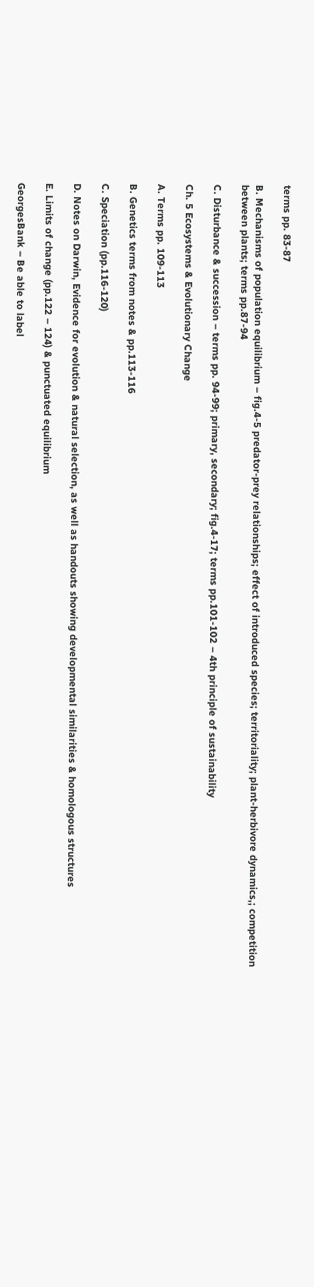terms pp. 83-87

B. Mechanisms of population equilibrium – fig.4-5 predator-prey relationships; effect of introduced species; territoriality; plant-herbivore dynamics,; competition between plants; terms pp.87-94

C. Disturbance & succession – terms pp. 94-99; primary, secondary; fig.4-17; terms pp.101-102 – 4th principle of sustainability

Ch. 5 Ecosystems & Evolutionary Change

A. Terms pp. 109-113

B. Genetics terms from notes & pp.113-116

C. Speciation (pp.116-120)

D. Notes on Darwin, Evidence for evolution & natural selection, as well as handouts showing developmental similarities & homologous structures

E. Limits of change (pp.122 – 124) & punctuated equilibrium

GeorgesBank – Be able to label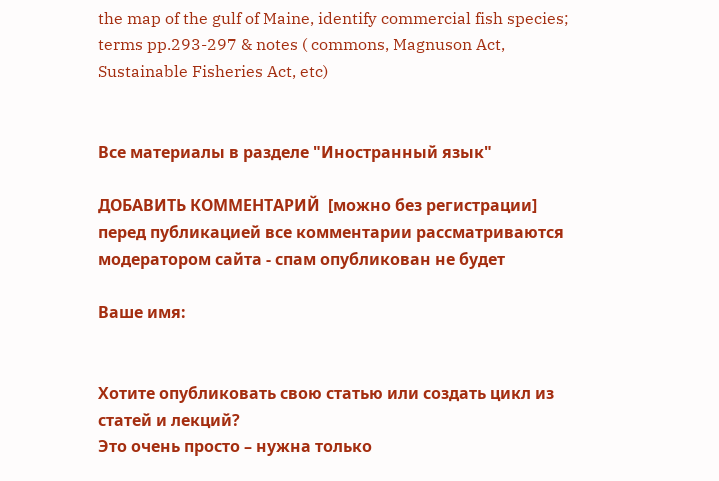the map of the gulf of Maine, identify commercial fish species; terms pp.293-297 & notes ( commons, Magnuson Act, Sustainable Fisheries Act, etc)


Все материалы в разделе "Иностранный язык"

ДОБАВИТЬ КОММЕНТАРИЙ  [можно без регистрации]
перед публикацией все комментарии рассматриваются модератором сайта - спам опубликован не будет

Ваше имя:


Хотите опубликовать свою статью или создать цикл из статей и лекций?
Это очень просто – нужна только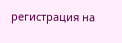регистрация на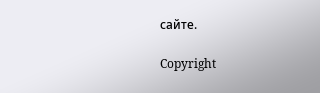сайте.

Copyright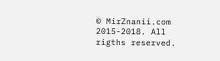© MirZnanii.com 2015-2018. All rigths reserved.